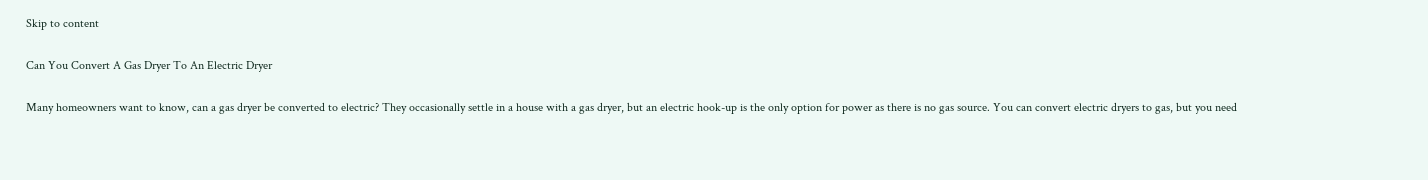Skip to content

Can You Convert A Gas Dryer To An Electric Dryer

Many homeowners want to know, can a gas dryer be converted to electric? They occasionally settle in a house with a gas dryer, but an electric hook-up is the only option for power as there is no gas source. You can convert electric dryers to gas, but you need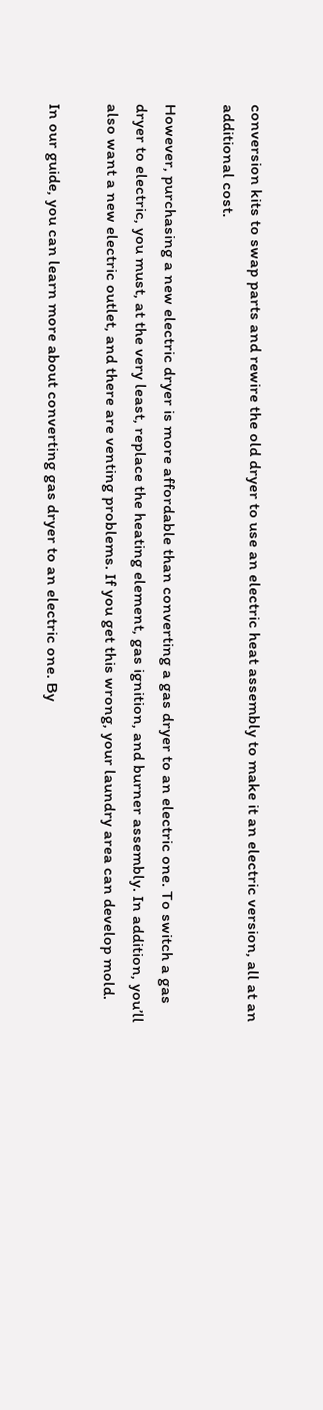conversion kits to swap parts and rewire the old dryer to use an electric heat assembly to make it an electric version, all at an additional cost.

However, purchasing a new electric dryer is more affordable than converting a gas dryer to an electric one. To switch a gas dryer to electric, you must, at the very least, replace the heating element, gas ignition, and burner assembly. In addition, you’ll also want a new electric outlet, and there are venting problems. If you get this wrong, your laundry area can develop mold.

In our guide, you can learn more about converting gas dryer to an electric one. By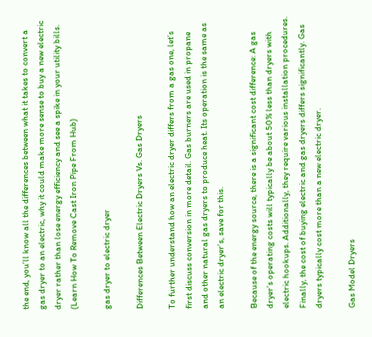the end, you’ll know all the differences between what it takes to convert a gas dryer to an electric, why it could make more sense to buy a new electric dryer rather than lose energy efficiency and see a spike in your utility bills. (Learn How To Remove Cast Iron Pipe From Hub)

gas dryer to electric dryer

Differences Between Electric Dryers Vs. Gas Dryers

To further understand how an electric dryer differs from a gas one, let’s first discuss conversion in more detail. Gas burners are used in propane and other natural gas dryers to produce heat. Its operation is the same as an electric dryer’s, save for this.

Because of the energy source, there is a significant cost difference: A gas dryer’s operating costs will typically be about 50% less than dryers with electric hookups. Additionally, they require various installation procedures. Finally, the cost of buying electric and gas dryers differs significantly. Gas dryers typically cost more than a new electric dryer.

Gas Model Dryers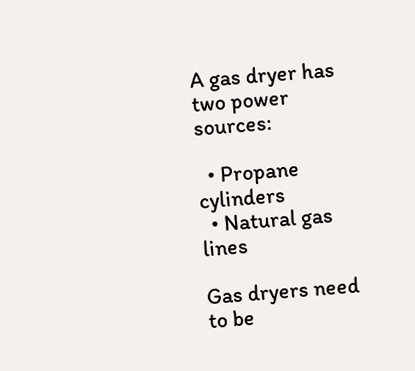A gas dryer has two power sources:

  • Propane cylinders
  • Natural gas lines

Gas dryers need to be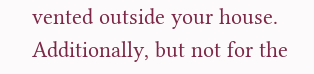vented outside your house. Additionally, but not for the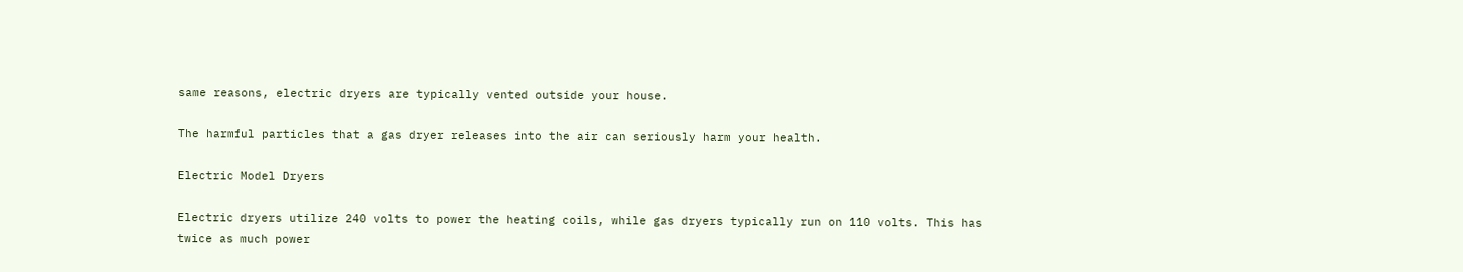same reasons, electric dryers are typically vented outside your house.

The harmful particles that a gas dryer releases into the air can seriously harm your health.

Electric Model Dryers

Electric dryers utilize 240 volts to power the heating coils, while gas dryers typically run on 110 volts. This has twice as much power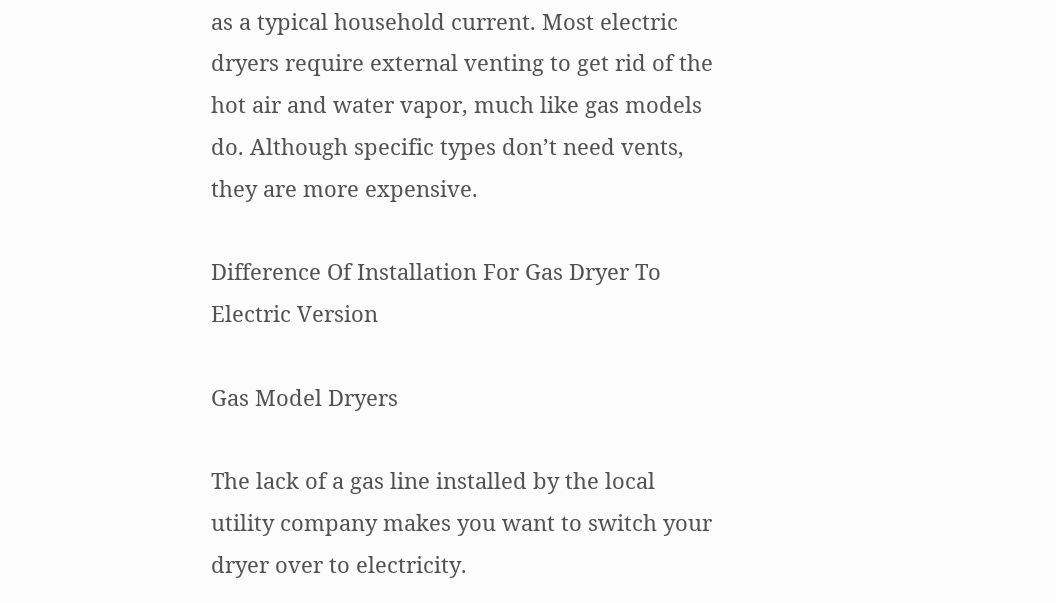as a typical household current. Most electric dryers require external venting to get rid of the hot air and water vapor, much like gas models do. Although specific types don’t need vents, they are more expensive.

Difference Of Installation For Gas Dryer To Electric Version

Gas Model Dryers

The lack of a gas line installed by the local utility company makes you want to switch your dryer over to electricity.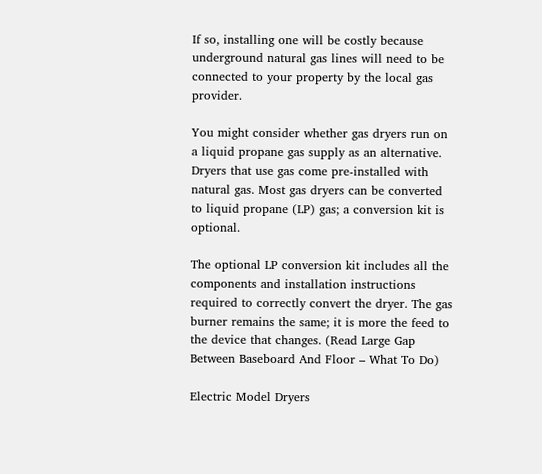If so, installing one will be costly because underground natural gas lines will need to be connected to your property by the local gas provider.

You might consider whether gas dryers run on a liquid propane gas supply as an alternative. Dryers that use gas come pre-installed with natural gas. Most gas dryers can be converted to liquid propane (LP) gas; a conversion kit is optional.

The optional LP conversion kit includes all the components and installation instructions required to correctly convert the dryer. The gas burner remains the same; it is more the feed to the device that changes. (Read Large Gap Between Baseboard And Floor – What To Do)

Electric Model Dryers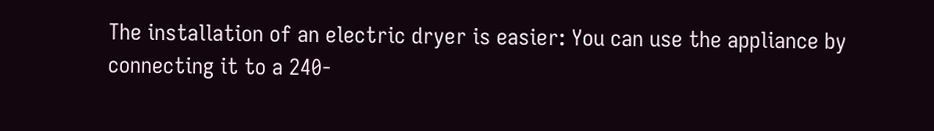The installation of an electric dryer is easier: You can use the appliance by connecting it to a 240-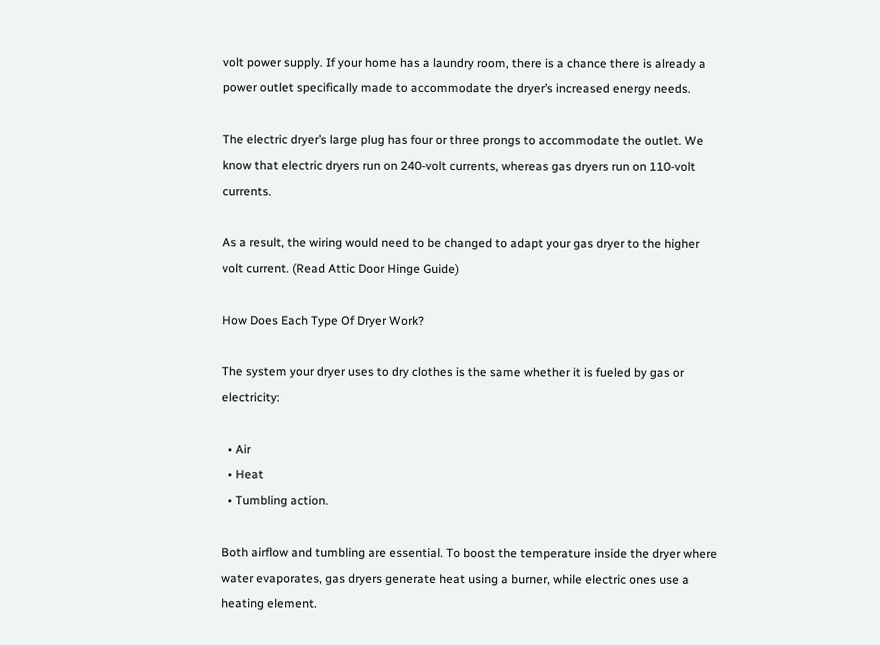volt power supply. If your home has a laundry room, there is a chance there is already a power outlet specifically made to accommodate the dryer’s increased energy needs.

The electric dryer’s large plug has four or three prongs to accommodate the outlet. We know that electric dryers run on 240-volt currents, whereas gas dryers run on 110-volt currents.

As a result, the wiring would need to be changed to adapt your gas dryer to the higher volt current. (Read Attic Door Hinge Guide)

How Does Each Type Of Dryer Work?

The system your dryer uses to dry clothes is the same whether it is fueled by gas or electricity:

  • Air
  • Heat
  • Tumbling action.

Both airflow and tumbling are essential. To boost the temperature inside the dryer where water evaporates, gas dryers generate heat using a burner, while electric ones use a heating element.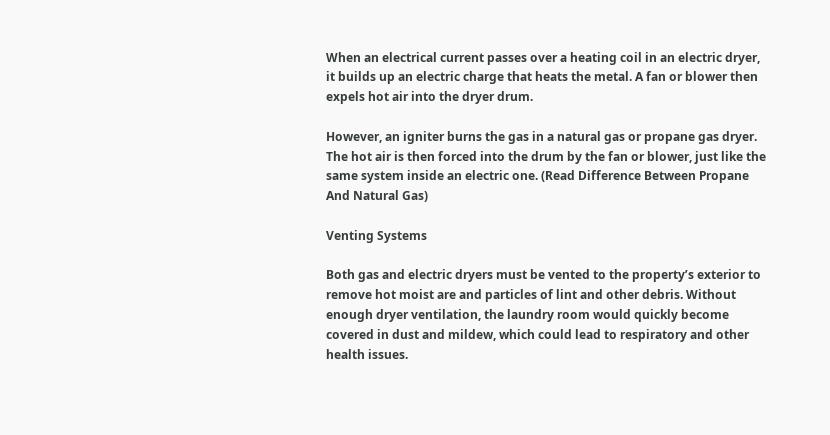When an electrical current passes over a heating coil in an electric dryer, it builds up an electric charge that heats the metal. A fan or blower then expels hot air into the dryer drum.

However, an igniter burns the gas in a natural gas or propane gas dryer. The hot air is then forced into the drum by the fan or blower, just like the same system inside an electric one. (Read Difference Between Propane And Natural Gas)

Venting Systems

Both gas and electric dryers must be vented to the property’s exterior to remove hot moist are and particles of lint and other debris. Without enough dryer ventilation, the laundry room would quickly become covered in dust and mildew, which could lead to respiratory and other health issues.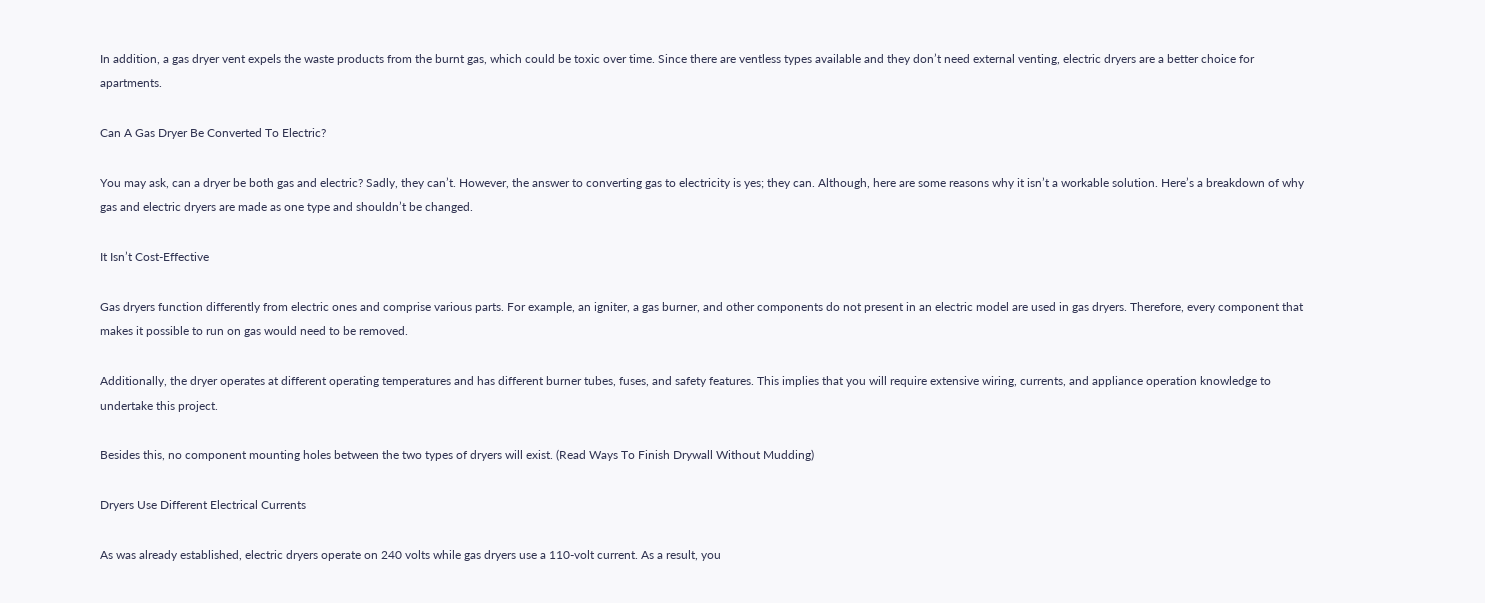In addition, a gas dryer vent expels the waste products from the burnt gas, which could be toxic over time. Since there are ventless types available and they don’t need external venting, electric dryers are a better choice for apartments.

Can A Gas Dryer Be Converted To Electric?

You may ask, can a dryer be both gas and electric? Sadly, they can’t. However, the answer to converting gas to electricity is yes; they can. Although, here are some reasons why it isn’t a workable solution. Here’s a breakdown of why gas and electric dryers are made as one type and shouldn’t be changed.

It Isn’t Cost-Effective

Gas dryers function differently from electric ones and comprise various parts. For example, an igniter, a gas burner, and other components do not present in an electric model are used in gas dryers. Therefore, every component that makes it possible to run on gas would need to be removed.

Additionally, the dryer operates at different operating temperatures and has different burner tubes, fuses, and safety features. This implies that you will require extensive wiring, currents, and appliance operation knowledge to undertake this project.

Besides this, no component mounting holes between the two types of dryers will exist. (Read Ways To Finish Drywall Without Mudding)

Dryers Use Different Electrical Currents

As was already established, electric dryers operate on 240 volts while gas dryers use a 110-volt current. As a result, you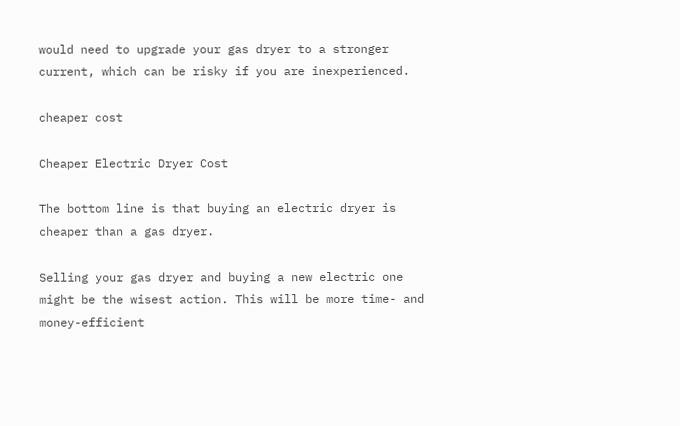would need to upgrade your gas dryer to a stronger current, which can be risky if you are inexperienced.

cheaper cost

Cheaper Electric Dryer Cost

The bottom line is that buying an electric dryer is cheaper than a gas dryer.

Selling your gas dryer and buying a new electric one might be the wisest action. This will be more time- and money-efficient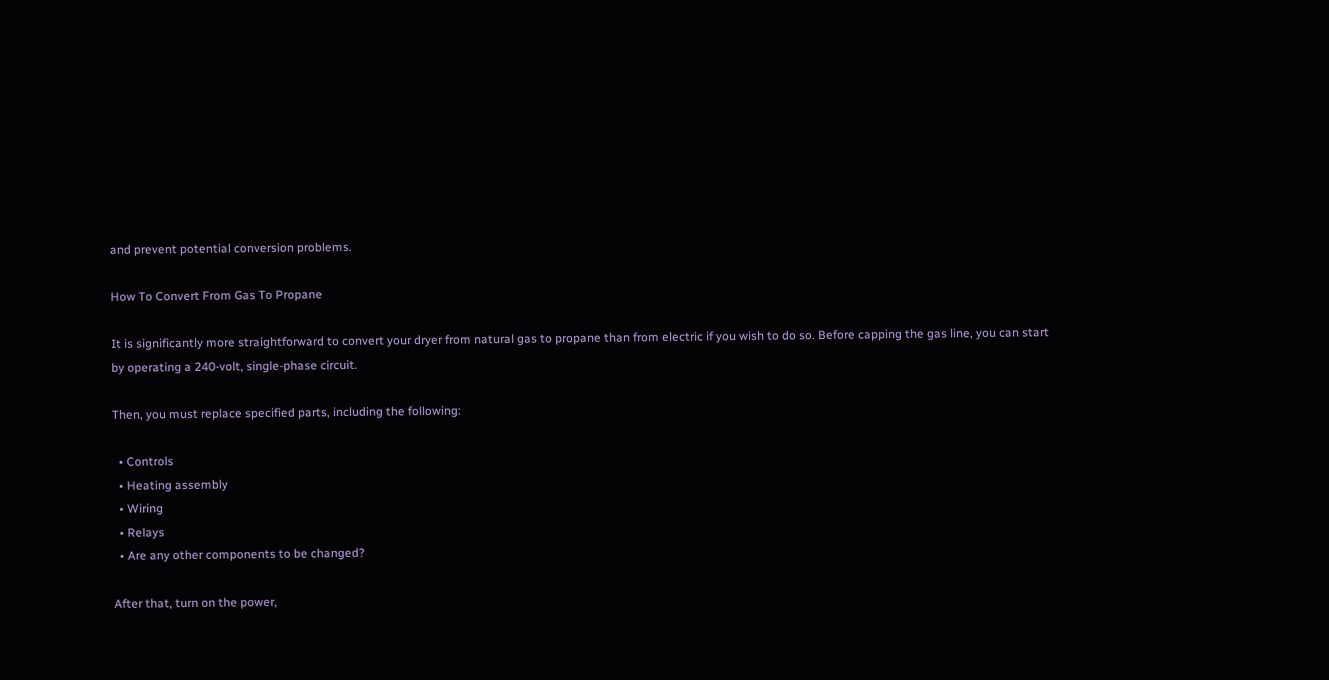and prevent potential conversion problems.

How To Convert From Gas To Propane

It is significantly more straightforward to convert your dryer from natural gas to propane than from electric if you wish to do so. Before capping the gas line, you can start by operating a 240-volt, single-phase circuit.

Then, you must replace specified parts, including the following:

  • Controls
  • Heating assembly
  • Wiring
  • Relays
  • Are any other components to be changed?

After that, turn on the power,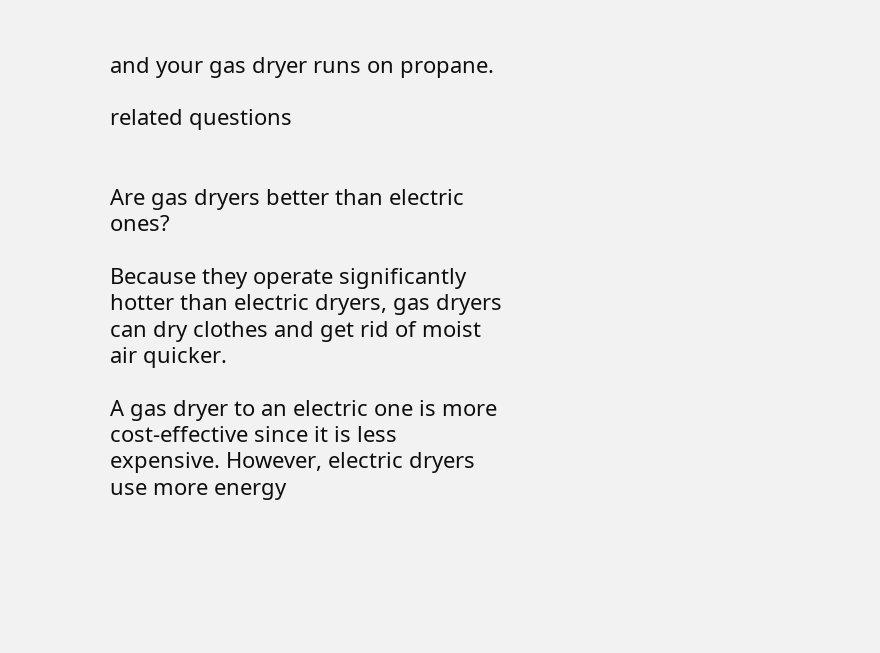and your gas dryer runs on propane.

related questions


Are gas dryers better than electric ones?

Because they operate significantly hotter than electric dryers, gas dryers can dry clothes and get rid of moist air quicker.

A gas dryer to an electric one is more cost-effective since it is less expensive. However, electric dryers use more energy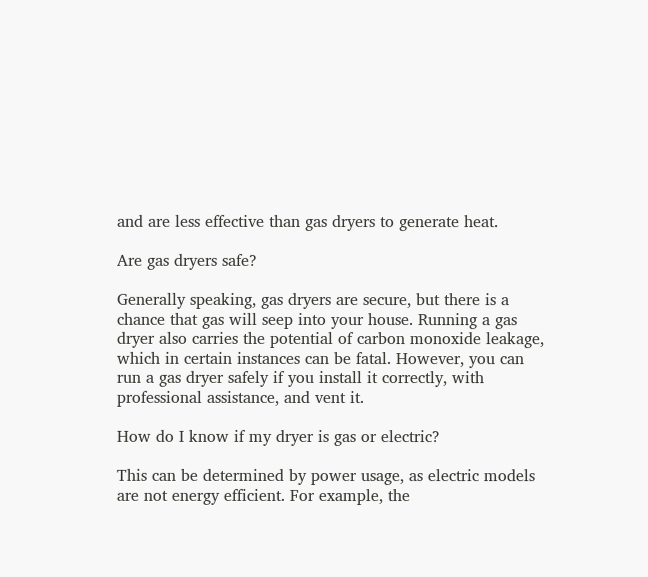and are less effective than gas dryers to generate heat.

Are gas dryers safe?

Generally speaking, gas dryers are secure, but there is a chance that gas will seep into your house. Running a gas dryer also carries the potential of carbon monoxide leakage, which in certain instances can be fatal. However, you can run a gas dryer safely if you install it correctly, with professional assistance, and vent it.

How do I know if my dryer is gas or electric?

This can be determined by power usage, as electric models are not energy efficient. For example, the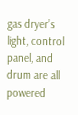gas dryer’s light, control panel, and drum are all powered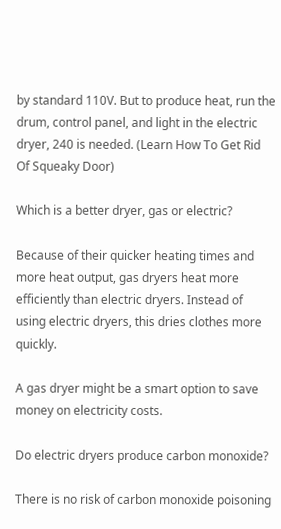by standard 110V. But to produce heat, run the drum, control panel, and light in the electric dryer, 240 is needed. (Learn How To Get Rid Of Squeaky Door)

Which is a better dryer, gas or electric?

Because of their quicker heating times and more heat output, gas dryers heat more efficiently than electric dryers. Instead of using electric dryers, this dries clothes more quickly.

A gas dryer might be a smart option to save money on electricity costs.

Do electric dryers produce carbon monoxide?

There is no risk of carbon monoxide poisoning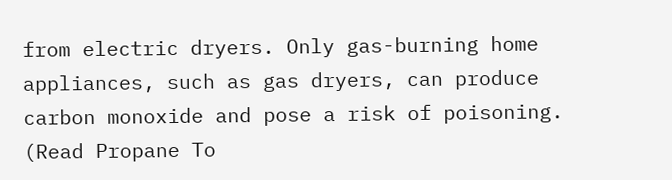from electric dryers. Only gas-burning home appliances, such as gas dryers, can produce carbon monoxide and pose a risk of poisoning. (Read Propane To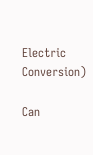Electric Conversion)

Can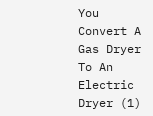You Convert A Gas Dryer To An Electric Dryer (1)